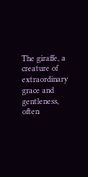The giraffe, a creature of extraordinary grace and gentleness, often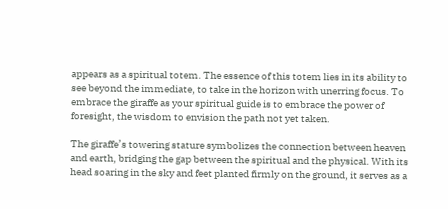appears as a spiritual totem. The essence of this totem lies in its ability to see beyond the immediate, to take in the horizon with unerring focus. To embrace the giraffe as your spiritual guide is to embrace the power of foresight, the wisdom to envision the path not yet taken.

The giraffe’s towering stature symbolizes the connection between heaven and earth, bridging the gap between the spiritual and the physical. With its head soaring in the sky and feet planted firmly on the ground, it serves as a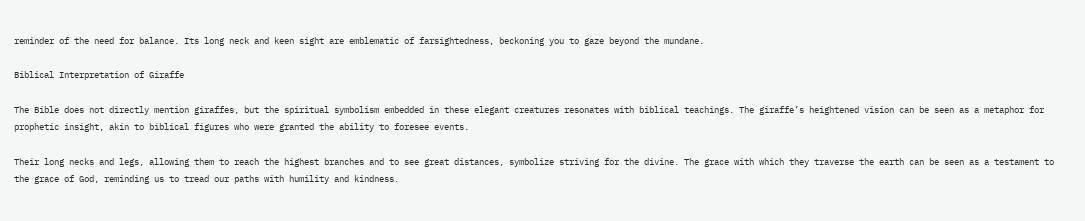reminder of the need for balance. Its long neck and keen sight are emblematic of farsightedness, beckoning you to gaze beyond the mundane.

Biblical Interpretation of Giraffe

The Bible does not directly mention giraffes, but the spiritual symbolism embedded in these elegant creatures resonates with biblical teachings. The giraffe’s heightened vision can be seen as a metaphor for prophetic insight, akin to biblical figures who were granted the ability to foresee events.

Their long necks and legs, allowing them to reach the highest branches and to see great distances, symbolize striving for the divine. The grace with which they traverse the earth can be seen as a testament to the grace of God, reminding us to tread our paths with humility and kindness.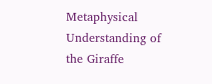Metaphysical Understanding of the Giraffe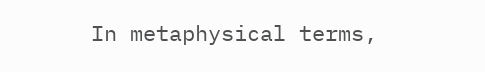In metaphysical terms,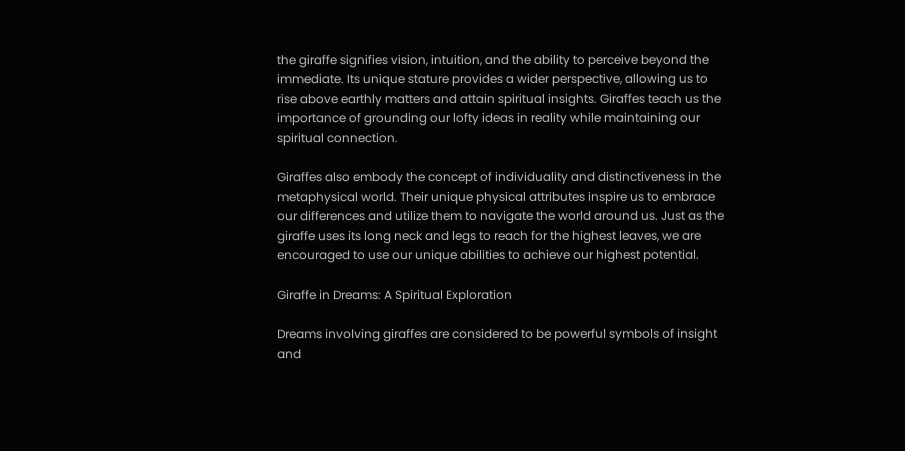the giraffe signifies vision, intuition, and the ability to perceive beyond the immediate. Its unique stature provides a wider perspective, allowing us to rise above earthly matters and attain spiritual insights. Giraffes teach us the importance of grounding our lofty ideas in reality while maintaining our spiritual connection.

Giraffes also embody the concept of individuality and distinctiveness in the metaphysical world. Their unique physical attributes inspire us to embrace our differences and utilize them to navigate the world around us. Just as the giraffe uses its long neck and legs to reach for the highest leaves, we are encouraged to use our unique abilities to achieve our highest potential.

Giraffe in Dreams: A Spiritual Exploration

Dreams involving giraffes are considered to be powerful symbols of insight and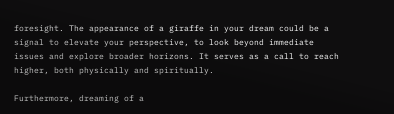foresight. The appearance of a giraffe in your dream could be a signal to elevate your perspective, to look beyond immediate issues and explore broader horizons. It serves as a call to reach higher, both physically and spiritually.

Furthermore, dreaming of a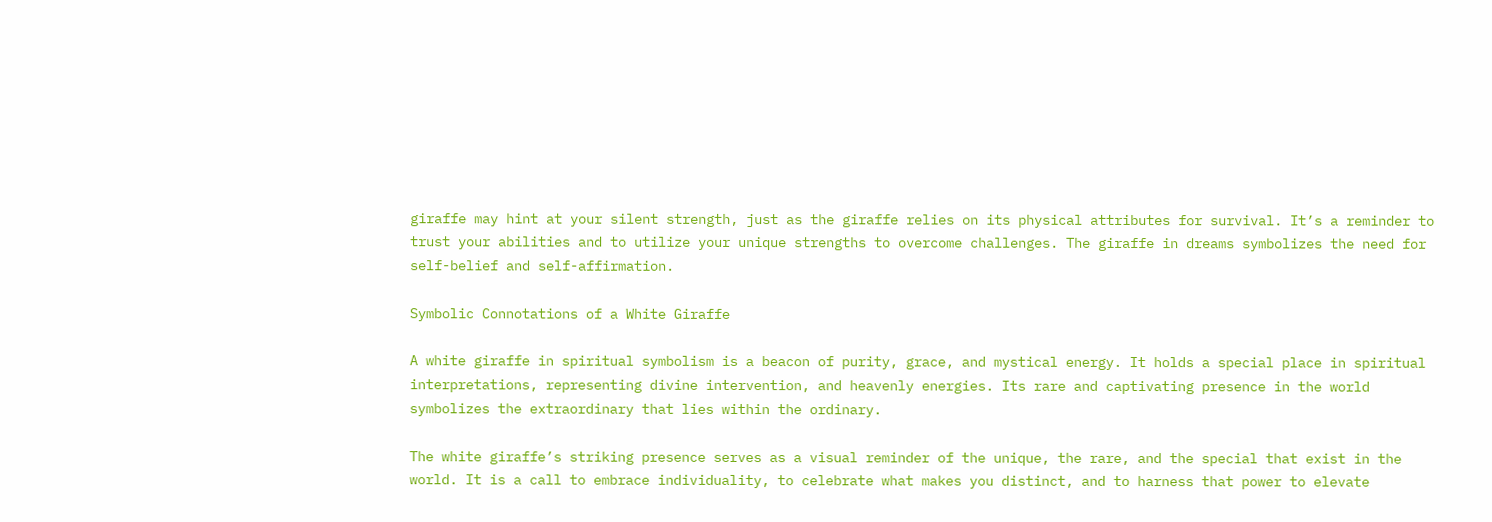giraffe may hint at your silent strength, just as the giraffe relies on its physical attributes for survival. It’s a reminder to trust your abilities and to utilize your unique strengths to overcome challenges. The giraffe in dreams symbolizes the need for self-belief and self-affirmation.

Symbolic Connotations of a White Giraffe

A white giraffe in spiritual symbolism is a beacon of purity, grace, and mystical energy. It holds a special place in spiritual interpretations, representing divine intervention, and heavenly energies. Its rare and captivating presence in the world symbolizes the extraordinary that lies within the ordinary.

The white giraffe’s striking presence serves as a visual reminder of the unique, the rare, and the special that exist in the world. It is a call to embrace individuality, to celebrate what makes you distinct, and to harness that power to elevate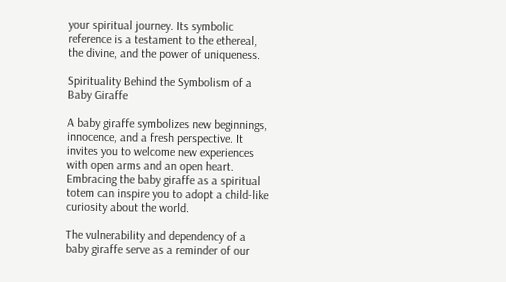your spiritual journey. Its symbolic reference is a testament to the ethereal, the divine, and the power of uniqueness.

Spirituality Behind the Symbolism of a Baby Giraffe

A baby giraffe symbolizes new beginnings, innocence, and a fresh perspective. It invites you to welcome new experiences with open arms and an open heart. Embracing the baby giraffe as a spiritual totem can inspire you to adopt a child-like curiosity about the world.

The vulnerability and dependency of a baby giraffe serve as a reminder of our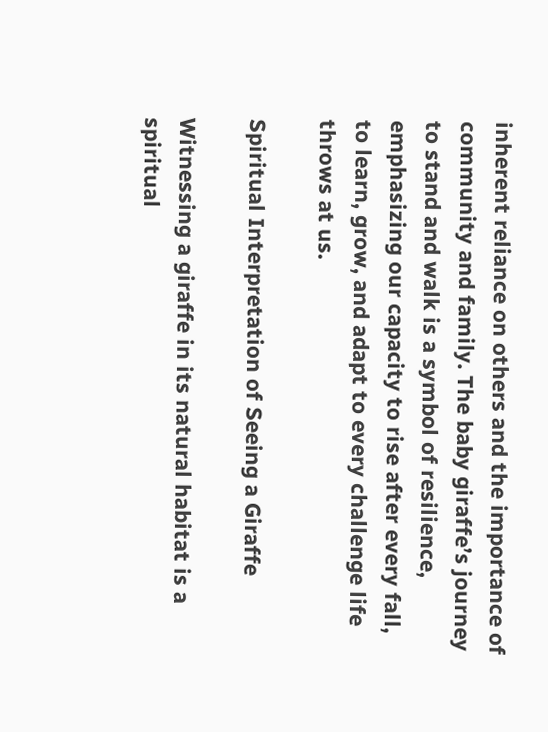inherent reliance on others and the importance of community and family. The baby giraffe’s journey to stand and walk is a symbol of resilience, emphasizing our capacity to rise after every fall, to learn, grow, and adapt to every challenge life throws at us.

Spiritual Interpretation of Seeing a Giraffe

Witnessing a giraffe in its natural habitat is a spiritual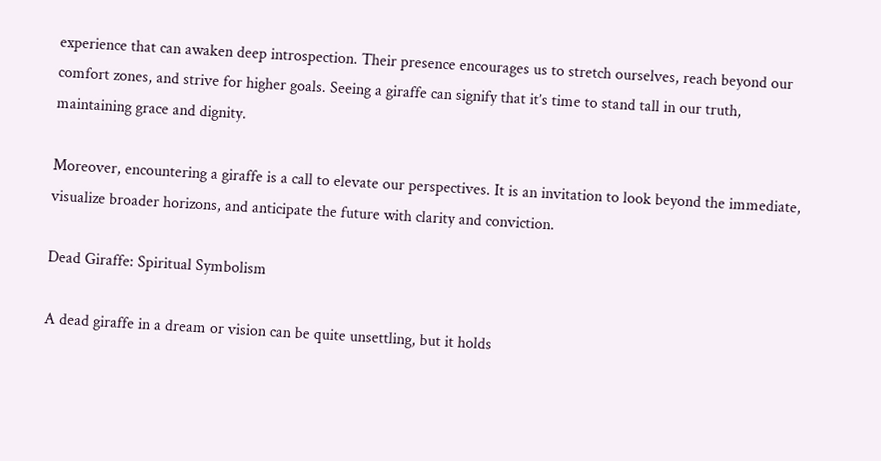experience that can awaken deep introspection. Their presence encourages us to stretch ourselves, reach beyond our comfort zones, and strive for higher goals. Seeing a giraffe can signify that it’s time to stand tall in our truth, maintaining grace and dignity.

Moreover, encountering a giraffe is a call to elevate our perspectives. It is an invitation to look beyond the immediate, visualize broader horizons, and anticipate the future with clarity and conviction.

Dead Giraffe: Spiritual Symbolism

A dead giraffe in a dream or vision can be quite unsettling, but it holds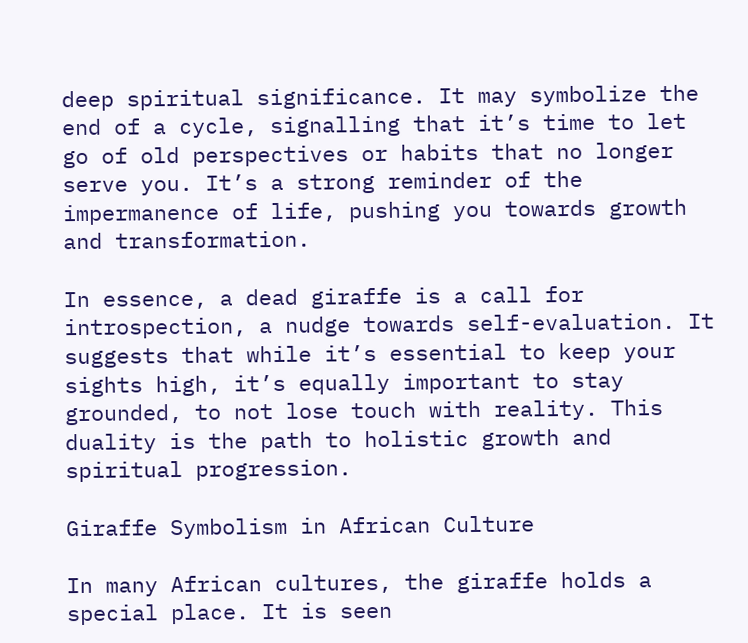deep spiritual significance. It may symbolize the end of a cycle, signalling that it’s time to let go of old perspectives or habits that no longer serve you. It’s a strong reminder of the impermanence of life, pushing you towards growth and transformation.

In essence, a dead giraffe is a call for introspection, a nudge towards self-evaluation. It suggests that while it’s essential to keep your sights high, it’s equally important to stay grounded, to not lose touch with reality. This duality is the path to holistic growth and spiritual progression.

Giraffe Symbolism in African Culture

In many African cultures, the giraffe holds a special place. It is seen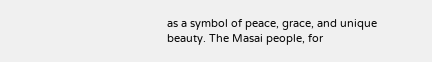as a symbol of peace, grace, and unique beauty. The Masai people, for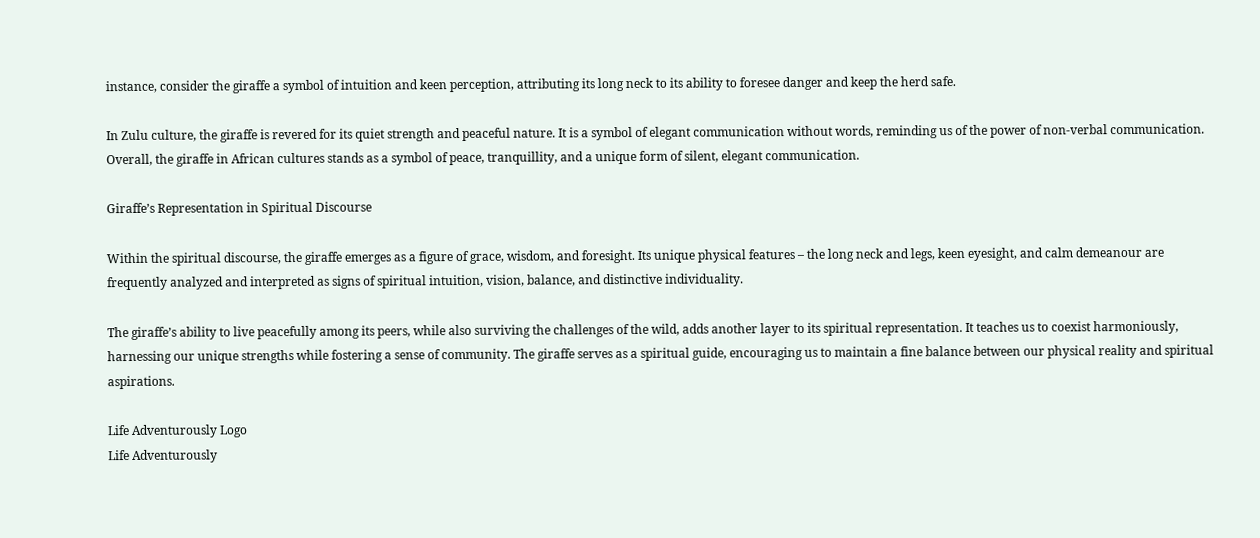instance, consider the giraffe a symbol of intuition and keen perception, attributing its long neck to its ability to foresee danger and keep the herd safe.

In Zulu culture, the giraffe is revered for its quiet strength and peaceful nature. It is a symbol of elegant communication without words, reminding us of the power of non-verbal communication. Overall, the giraffe in African cultures stands as a symbol of peace, tranquillity, and a unique form of silent, elegant communication.

Giraffe’s Representation in Spiritual Discourse

Within the spiritual discourse, the giraffe emerges as a figure of grace, wisdom, and foresight. Its unique physical features – the long neck and legs, keen eyesight, and calm demeanour are frequently analyzed and interpreted as signs of spiritual intuition, vision, balance, and distinctive individuality.

The giraffe’s ability to live peacefully among its peers, while also surviving the challenges of the wild, adds another layer to its spiritual representation. It teaches us to coexist harmoniously, harnessing our unique strengths while fostering a sense of community. The giraffe serves as a spiritual guide, encouraging us to maintain a fine balance between our physical reality and spiritual aspirations.

Life Adventurously Logo
Life Adventurously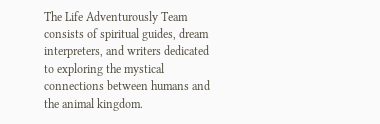The Life Adventurously Team consists of spiritual guides, dream interpreters, and writers dedicated to exploring the mystical connections between humans and the animal kingdom.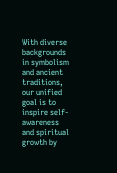With diverse backgrounds in symbolism and ancient traditions, our unified goal is to inspire self-awareness and spiritual growth by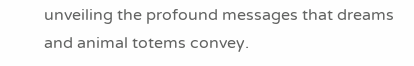unveiling the profound messages that dreams and animal totems convey.